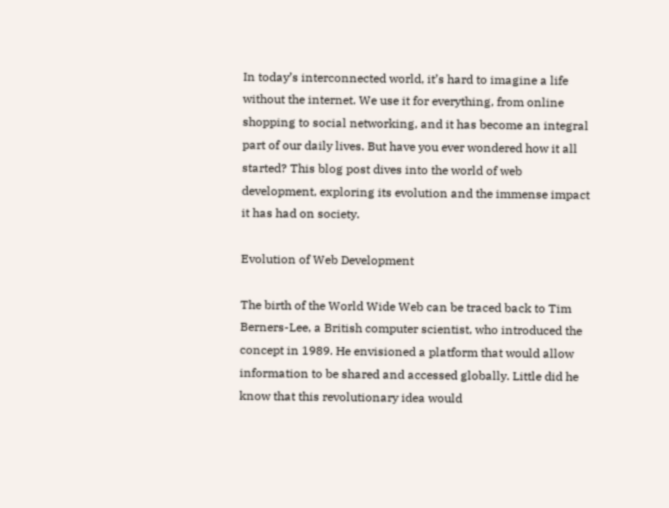In today’s interconnected world, it’s hard to imagine a life without the internet. We use it for everything, from online shopping to social networking, and it has become an integral part of our daily lives. But have you ever wondered how it all started? This blog post dives into the world of web development, exploring its evolution and the immense impact it has had on society.

Evolution of Web Development

The birth of the World Wide Web can be traced back to Tim Berners-Lee, a British computer scientist, who introduced the concept in 1989. He envisioned a platform that would allow information to be shared and accessed globally. Little did he know that this revolutionary idea would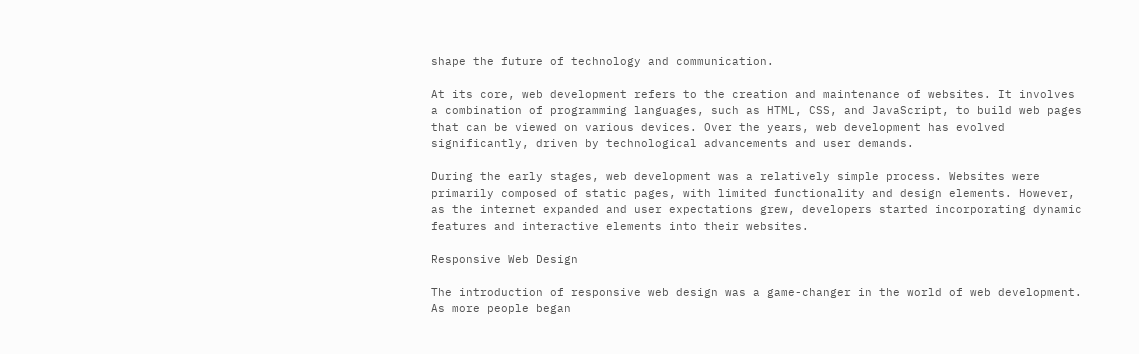shape the future of technology and communication.

At its core, web development refers to the creation and maintenance of websites. It involves a combination of programming languages, such as HTML, CSS, and JavaScript, to build web pages that can be viewed on various devices. Over the years, web development has evolved significantly, driven by technological advancements and user demands.

During the early stages, web development was a relatively simple process. Websites were primarily composed of static pages, with limited functionality and design elements. However, as the internet expanded and user expectations grew, developers started incorporating dynamic features and interactive elements into their websites.

Responsive Web Design

The introduction of responsive web design was a game-changer in the world of web development. As more people began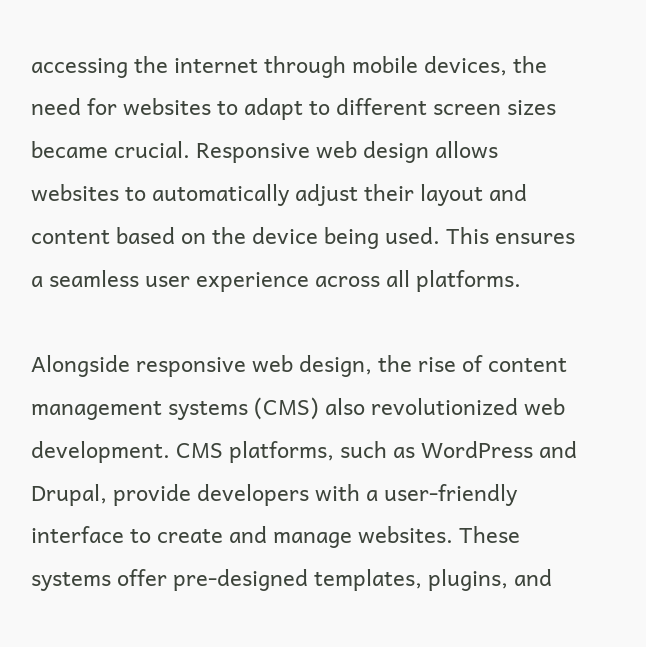accessing the internet through mobile devices, the need for websites to adapt to different screen sizes became crucial. Responsive web design allows websites to automatically adjust their layout and content based on the device being used. This ensures a seamless user experience across all platforms.

Alongside responsive web design, the rise of content management systems (CMS) also revolutionized web development. CMS platforms, such as WordPress and Drupal, provide developers with a user-friendly interface to create and manage websites. These systems offer pre-designed templates, plugins, and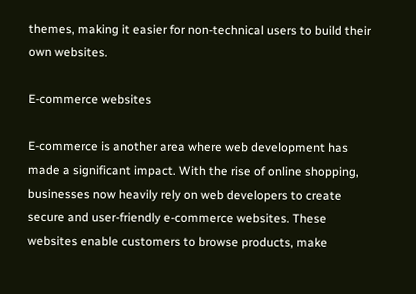themes, making it easier for non-technical users to build their own websites.

E-commerce websites

E-commerce is another area where web development has made a significant impact. With the rise of online shopping, businesses now heavily rely on web developers to create secure and user-friendly e-commerce websites. These websites enable customers to browse products, make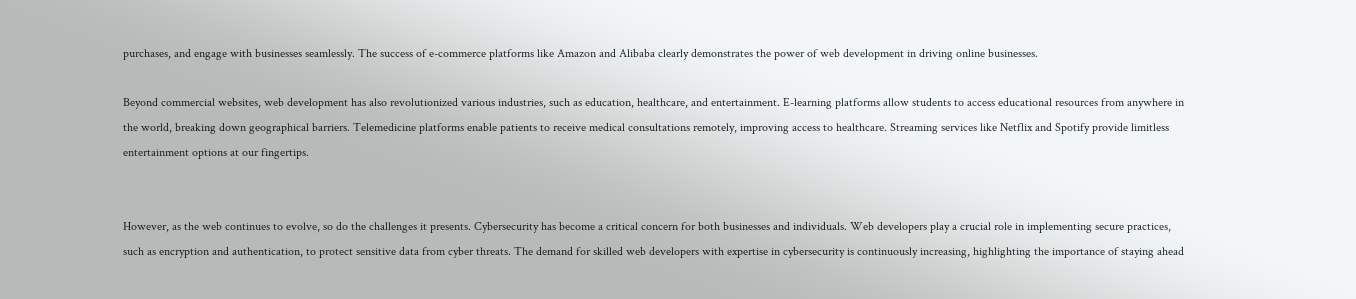purchases, and engage with businesses seamlessly. The success of e-commerce platforms like Amazon and Alibaba clearly demonstrates the power of web development in driving online businesses.

Beyond commercial websites, web development has also revolutionized various industries, such as education, healthcare, and entertainment. E-learning platforms allow students to access educational resources from anywhere in the world, breaking down geographical barriers. Telemedicine platforms enable patients to receive medical consultations remotely, improving access to healthcare. Streaming services like Netflix and Spotify provide limitless entertainment options at our fingertips.


However, as the web continues to evolve, so do the challenges it presents. Cybersecurity has become a critical concern for both businesses and individuals. Web developers play a crucial role in implementing secure practices, such as encryption and authentication, to protect sensitive data from cyber threats. The demand for skilled web developers with expertise in cybersecurity is continuously increasing, highlighting the importance of staying ahead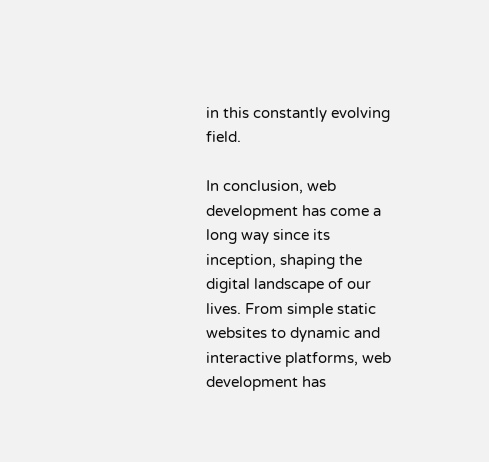in this constantly evolving field.

In conclusion, web development has come a long way since its inception, shaping the digital landscape of our lives. From simple static websites to dynamic and interactive platforms, web development has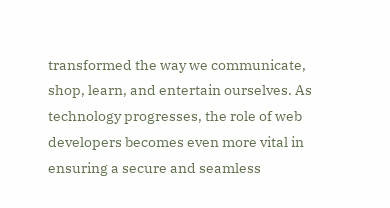transformed the way we communicate, shop, learn, and entertain ourselves. As technology progresses, the role of web developers becomes even more vital in ensuring a secure and seamless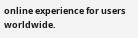online experience for users worldwide.